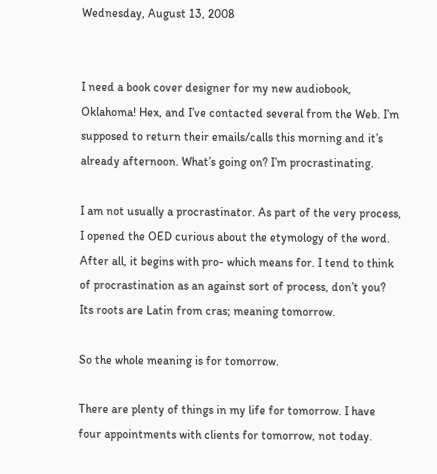Wednesday, August 13, 2008


I need a book cover designer for my new audiobook, Oklahoma! Hex, and I’ve contacted several from the Web. I’m supposed to return their emails/calls this morning and it’s already afternoon. What’s going on? I’m procrastinating.

I am not usually a procrastinator. As part of the very process, I opened the OED curious about the etymology of the word. After all, it begins with pro- which means for. I tend to think of procrastination as an against sort of process, don’t you? Its roots are Latin from cras; meaning tomorrow.

So the whole meaning is for tomorrow.

There are plenty of things in my life for tomorrow. I have four appointments with clients for tomorrow, not today.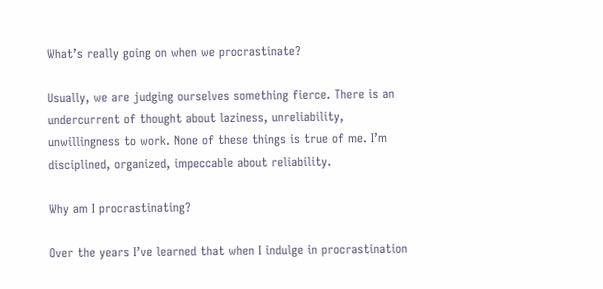What’s really going on when we procrastinate?

Usually, we are judging ourselves something fierce. There is an undercurrent of thought about laziness, unreliability, unwillingness to work. None of these things is true of me. I’m disciplined, organized, impeccable about reliability.

Why am I procrastinating?

Over the years I’ve learned that when I indulge in procrastination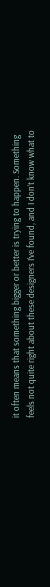it often means that something bigger or better is trying to happen. Something feels not quite right about these designers I’ve found, and I don’t know what to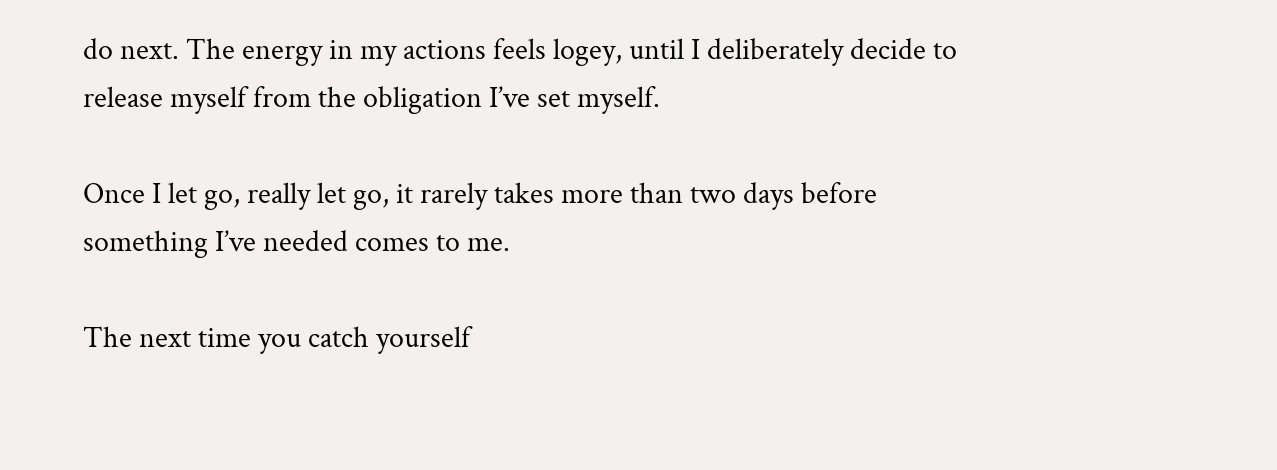do next. The energy in my actions feels logey, until I deliberately decide to release myself from the obligation I’ve set myself.

Once I let go, really let go, it rarely takes more than two days before something I’ve needed comes to me.

The next time you catch yourself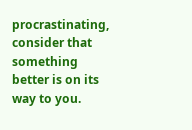procrastinating, consider that something better is on its way to you.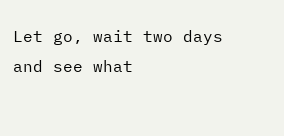Let go, wait two days and see what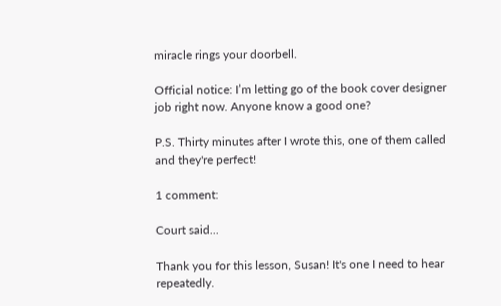miracle rings your doorbell.

Official notice: I’m letting go of the book cover designer job right now. Anyone know a good one?

P.S. Thirty minutes after I wrote this, one of them called and they're perfect!

1 comment:

Court said...

Thank you for this lesson, Susan! It's one I need to hear repeatedly.